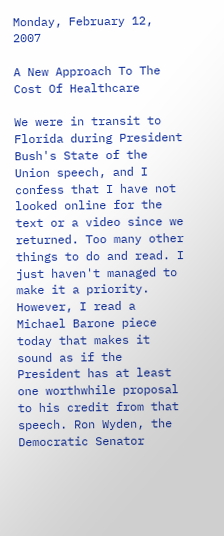Monday, February 12, 2007

A New Approach To The Cost Of Healthcare

We were in transit to Florida during President Bush's State of the Union speech, and I confess that I have not looked online for the text or a video since we returned. Too many other things to do and read. I just haven't managed to make it a priority. However, I read a Michael Barone piece today that makes it sound as if the President has at least one worthwhile proposal to his credit from that speech. Ron Wyden, the Democratic Senator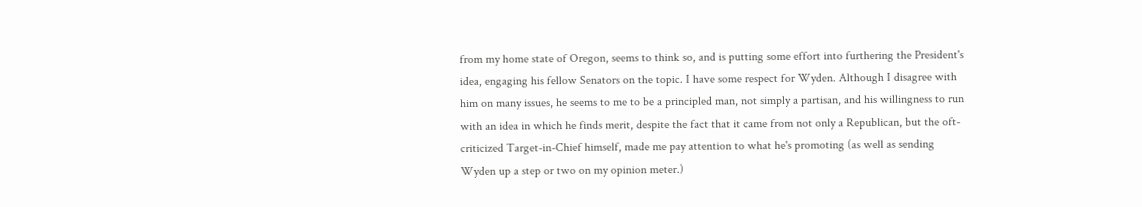from my home state of Oregon, seems to think so, and is putting some effort into furthering the President's idea, engaging his fellow Senators on the topic. I have some respect for Wyden. Although I disagree with him on many issues, he seems to me to be a principled man, not simply a partisan, and his willingness to run with an idea in which he finds merit, despite the fact that it came from not only a Republican, but the oft-criticized Target-in-Chief himself, made me pay attention to what he's promoting (as well as sending Wyden up a step or two on my opinion meter.)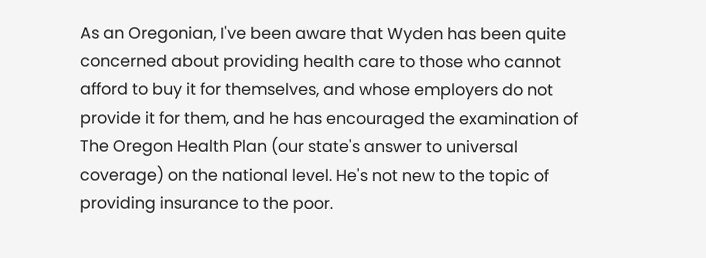As an Oregonian, I've been aware that Wyden has been quite concerned about providing health care to those who cannot afford to buy it for themselves, and whose employers do not provide it for them, and he has encouraged the examination of The Oregon Health Plan (our state's answer to universal coverage) on the national level. He's not new to the topic of providing insurance to the poor.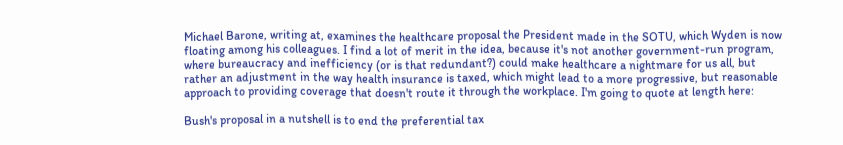Michael Barone, writing at, examines the healthcare proposal the President made in the SOTU, which Wyden is now floating among his colleagues. I find a lot of merit in the idea, because it's not another government-run program, where bureaucracy and inefficiency (or is that redundant?) could make healthcare a nightmare for us all, but rather an adjustment in the way health insurance is taxed, which might lead to a more progressive, but reasonable approach to providing coverage that doesn't route it through the workplace. I'm going to quote at length here:

Bush's proposal in a nutshell is to end the preferential tax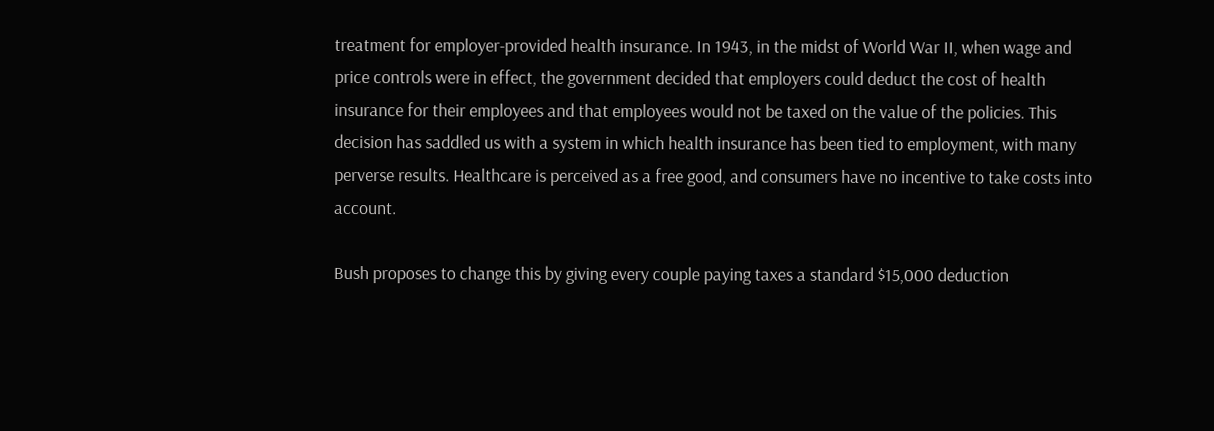treatment for employer-provided health insurance. In 1943, in the midst of World War II, when wage and price controls were in effect, the government decided that employers could deduct the cost of health insurance for their employees and that employees would not be taxed on the value of the policies. This decision has saddled us with a system in which health insurance has been tied to employment, with many perverse results. Healthcare is perceived as a free good, and consumers have no incentive to take costs into account.

Bush proposes to change this by giving every couple paying taxes a standard $15,000 deduction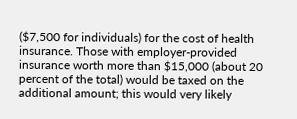($7,500 for individuals) for the cost of health insurance. Those with employer-provided insurance worth more than $15,000 (about 20 percent of the total) would be taxed on the additional amount; this would very likely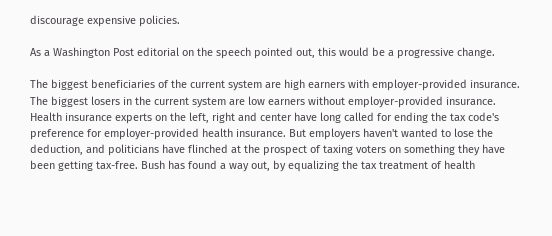discourage expensive policies.

As a Washington Post editorial on the speech pointed out, this would be a progressive change.

The biggest beneficiaries of the current system are high earners with employer-provided insurance. The biggest losers in the current system are low earners without employer-provided insurance. Health insurance experts on the left, right and center have long called for ending the tax code's preference for employer-provided health insurance. But employers haven't wanted to lose the deduction, and politicians have flinched at the prospect of taxing voters on something they have been getting tax-free. Bush has found a way out, by equalizing the tax treatment of health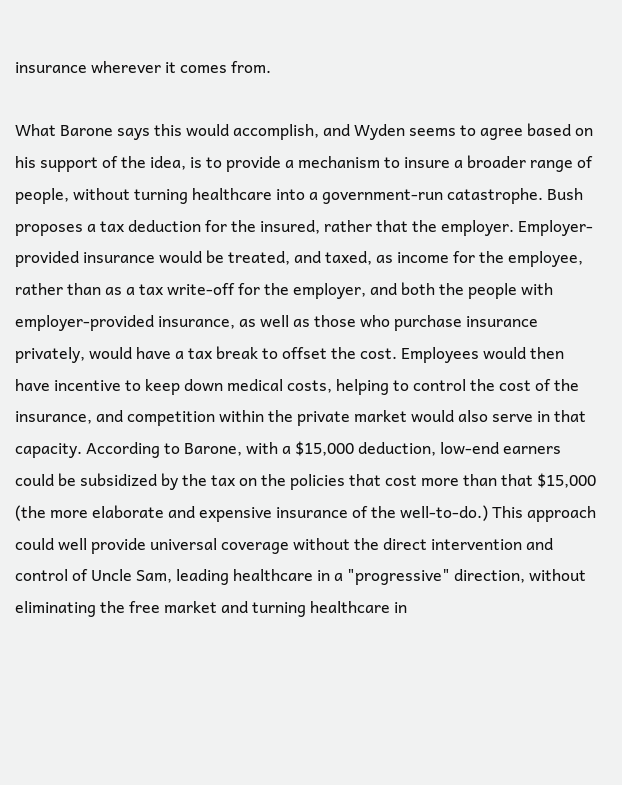insurance wherever it comes from.

What Barone says this would accomplish, and Wyden seems to agree based on his support of the idea, is to provide a mechanism to insure a broader range of people, without turning healthcare into a government-run catastrophe. Bush proposes a tax deduction for the insured, rather that the employer. Employer-provided insurance would be treated, and taxed, as income for the employee, rather than as a tax write-off for the employer, and both the people with employer-provided insurance, as well as those who purchase insurance privately, would have a tax break to offset the cost. Employees would then have incentive to keep down medical costs, helping to control the cost of the insurance, and competition within the private market would also serve in that capacity. According to Barone, with a $15,000 deduction, low-end earners could be subsidized by the tax on the policies that cost more than that $15,000 (the more elaborate and expensive insurance of the well-to-do.) This approach could well provide universal coverage without the direct intervention and control of Uncle Sam, leading healthcare in a "progressive" direction, without eliminating the free market and turning healthcare in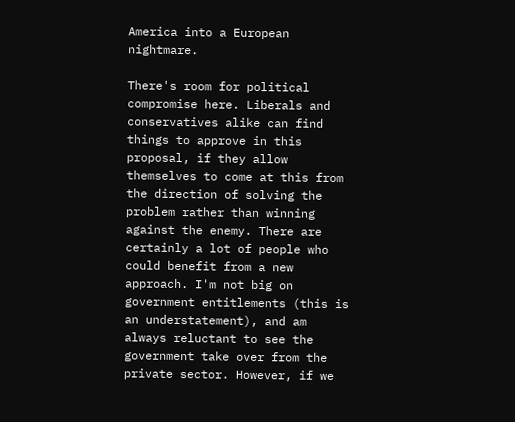America into a European nightmare.

There's room for political compromise here. Liberals and conservatives alike can find things to approve in this proposal, if they allow themselves to come at this from the direction of solving the problem rather than winning against the enemy. There are certainly a lot of people who could benefit from a new approach. I'm not big on government entitlements (this is an understatement), and am always reluctant to see the government take over from the private sector. However, if we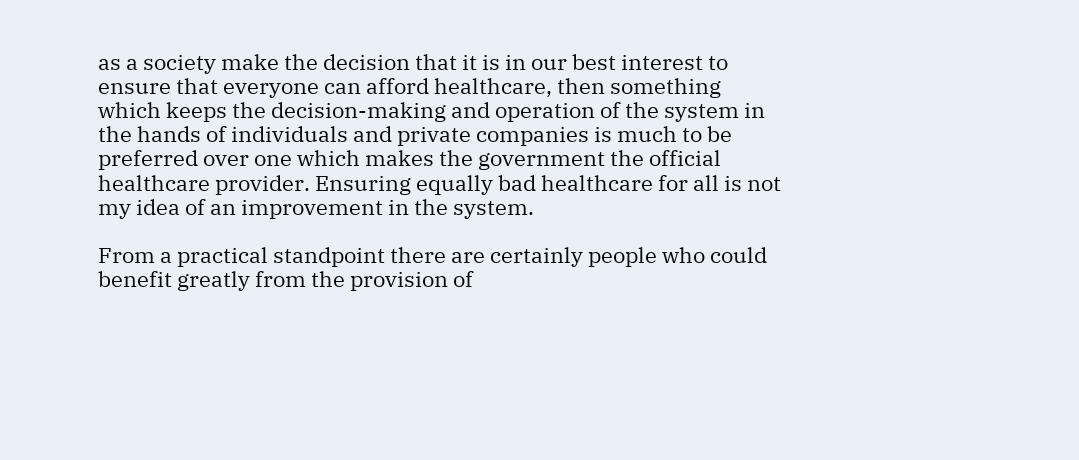as a society make the decision that it is in our best interest to ensure that everyone can afford healthcare, then something which keeps the decision-making and operation of the system in the hands of individuals and private companies is much to be preferred over one which makes the government the official healthcare provider. Ensuring equally bad healthcare for all is not my idea of an improvement in the system.

From a practical standpoint there are certainly people who could benefit greatly from the provision of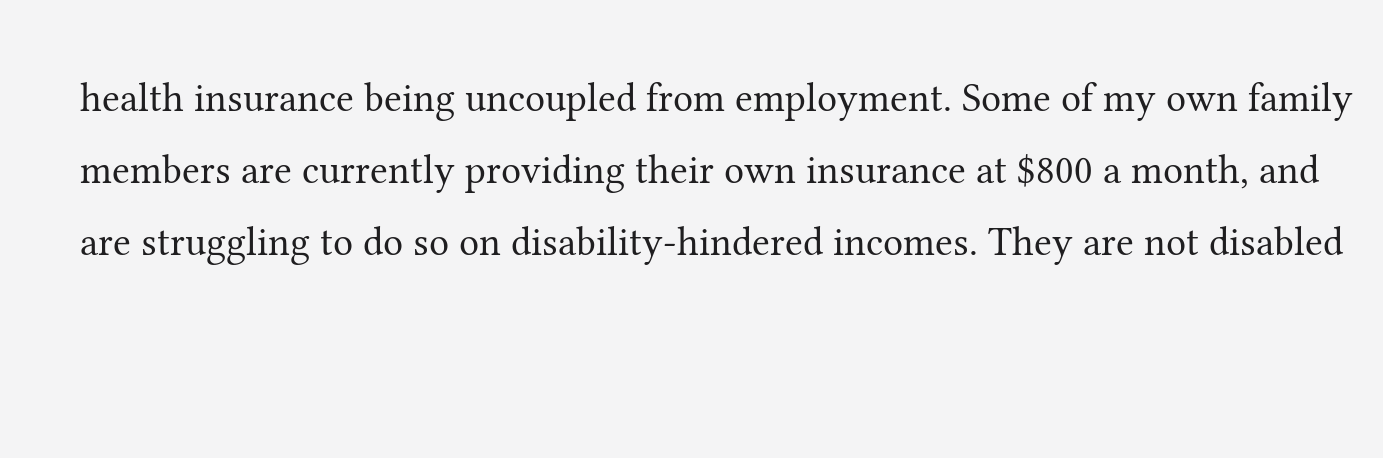health insurance being uncoupled from employment. Some of my own family members are currently providing their own insurance at $800 a month, and are struggling to do so on disability-hindered incomes. They are not disabled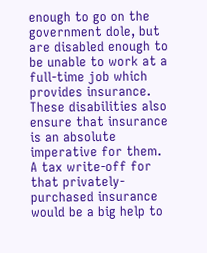enough to go on the government dole, but are disabled enough to be unable to work at a full-time job which provides insurance. These disabilities also ensure that insurance is an absolute imperative for them. A tax write-off for that privately-purchased insurance would be a big help to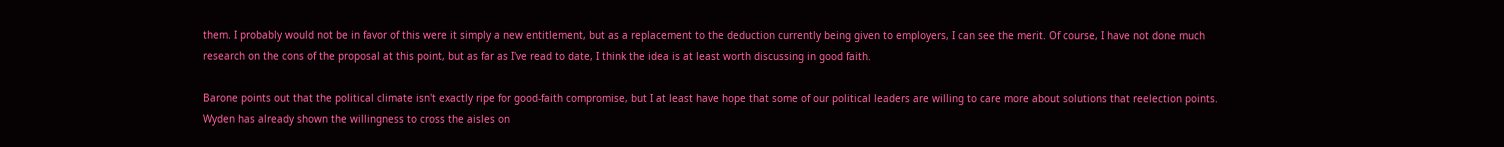them. I probably would not be in favor of this were it simply a new entitlement, but as a replacement to the deduction currently being given to employers, I can see the merit. Of course, I have not done much research on the cons of the proposal at this point, but as far as I've read to date, I think the idea is at least worth discussing in good faith.

Barone points out that the political climate isn't exactly ripe for good-faith compromise, but I at least have hope that some of our political leaders are willing to care more about solutions that reelection points. Wyden has already shown the willingness to cross the aisles on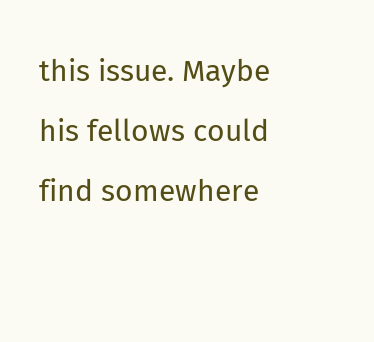this issue. Maybe his fellows could find somewhere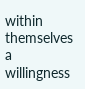within themselves a willingness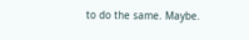to do the same. Maybe.